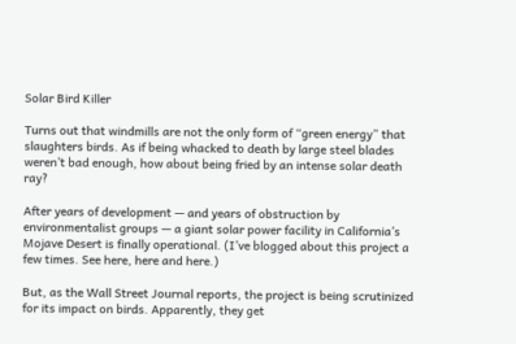Solar Bird Killer

Turns out that windmills are not the only form of “green energy” that slaughters birds. As if being whacked to death by large steel blades weren’t bad enough, how about being fried by an intense solar death ray?

After years of development — and years of obstruction by environmentalist groups — a giant solar power facility in California’s Mojave Desert is finally operational. (I’ve blogged about this project a few times. See here, here and here.)

But, as the Wall Street Journal reports, the project is being scrutinized for its impact on birds. Apparently, they get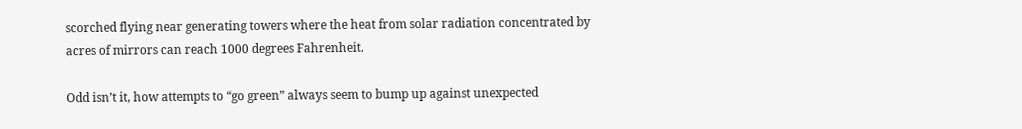scorched flying near generating towers where the heat from solar radiation concentrated by acres of mirrors can reach 1000 degrees Fahrenheit.

Odd isn’t it, how attempts to “go green” always seem to bump up against unexpected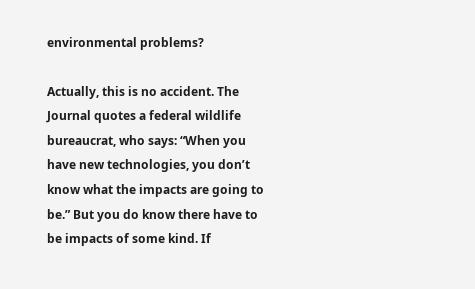environmental problems?

Actually, this is no accident. The Journal quotes a federal wildlife bureaucrat, who says: “When you have new technologies, you don’t know what the impacts are going to be.” But you do know there have to be impacts of some kind. If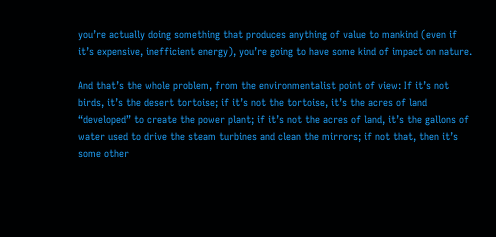you’re actually doing something that produces anything of value to mankind (even if it’s expensive, inefficient energy), you’re going to have some kind of impact on nature.

And that’s the whole problem, from the environmentalist point of view: If it’s not birds, it’s the desert tortoise; if it’s not the tortoise, it’s the acres of land “developed” to create the power plant; if it’s not the acres of land, it’s the gallons of water used to drive the steam turbines and clean the mirrors; if not that, then it’s some other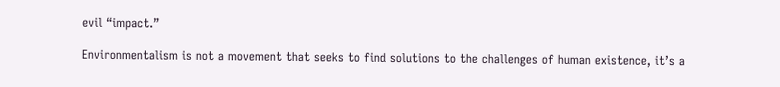evil “impact.”

Environmentalism is not a movement that seeks to find solutions to the challenges of human existence, it’s a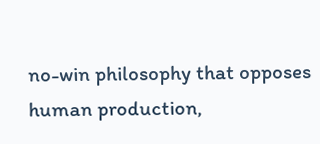no-win philosophy that opposes human production,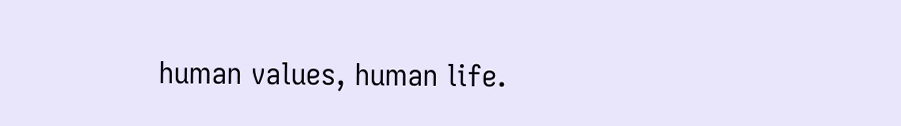human values, human life.